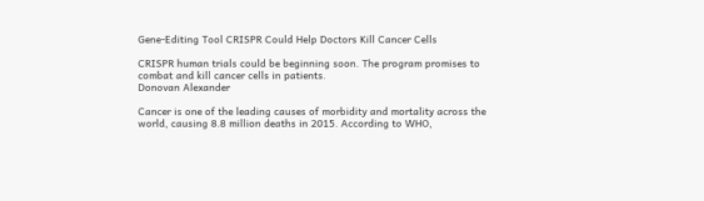Gene-Editing Tool CRISPR Could Help Doctors Kill Cancer Cells

CRISPR human trials could be beginning soon. The program promises to combat and kill cancer cells in patients.
Donovan Alexander

Cancer is one of the leading causes of morbidity and mortality across the world, causing 8.8 million deaths in 2015. According to WHO,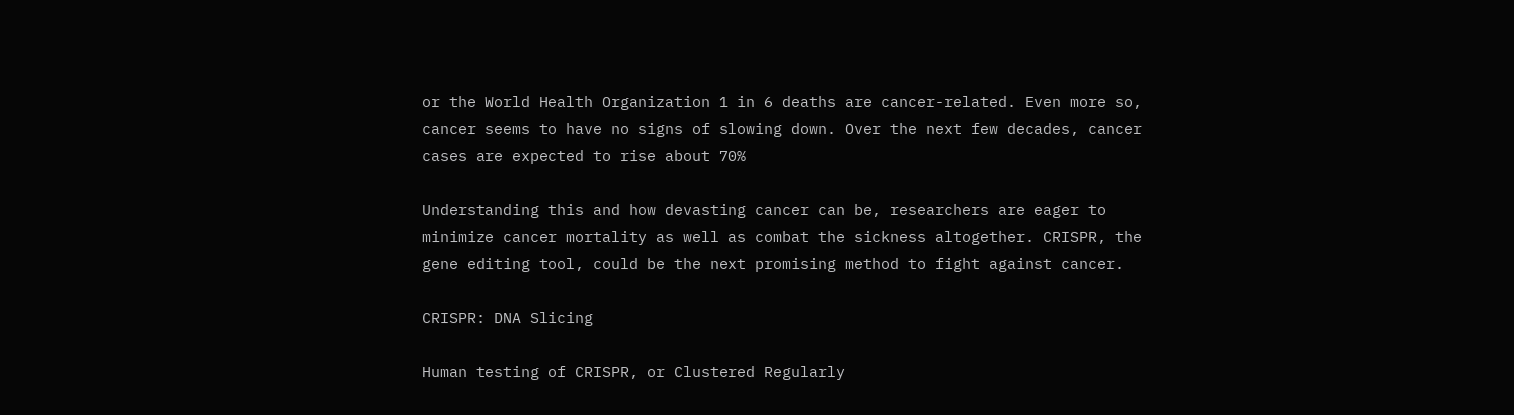or the World Health Organization 1 in 6 deaths are cancer-related. Even more so, cancer seems to have no signs of slowing down. Over the next few decades, cancer cases are expected to rise about 70%

Understanding this and how devasting cancer can be, researchers are eager to minimize cancer mortality as well as combat the sickness altogether. CRISPR, the gene editing tool, could be the next promising method to fight against cancer.

CRISPR: DNA Slicing

Human testing of CRISPR, or Clustered Regularly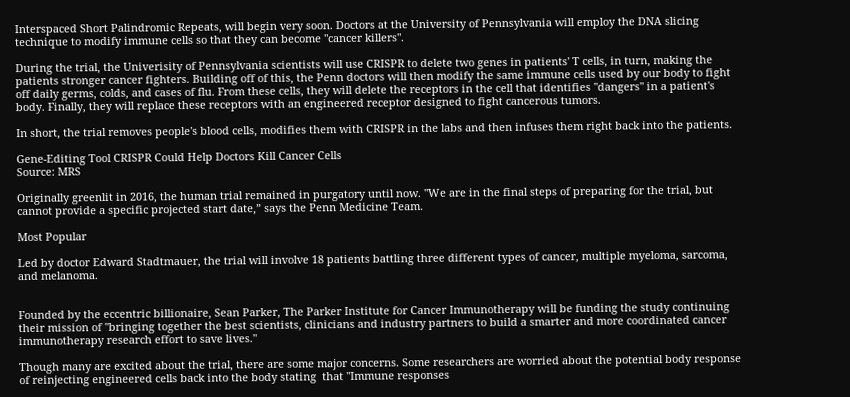Interspaced Short Palindromic Repeats, will begin very soon. Doctors at the University of Pennsylvania will employ the DNA slicing technique to modify immune cells so that they can become "cancer killers".

During the trial, the Univerisity of Pennsylvania scientists will use CRISPR to delete two genes in patients' T cells, in turn, making the patients stronger cancer fighters. Building off of this, the Penn doctors will then modify the same immune cells used by our body to fight off daily germs, colds, and cases of flu. From these cells, they will delete the receptors in the cell that identifies "dangers" in a patient's body. Finally, they will replace these receptors with an engineered receptor designed to fight cancerous tumors.

In short, the trial removes people's blood cells, modifies them with CRISPR in the labs and then infuses them right back into the patients.

Gene-Editing Tool CRISPR Could Help Doctors Kill Cancer Cells
Source: MRS

Originally greenlit in 2016, the human trial remained in purgatory until now. "We are in the final steps of preparing for the trial, but cannot provide a specific projected start date,” says the Penn Medicine Team.

Most Popular

Led by doctor Edward Stadtmauer, the trial will involve 18 patients battling three different types of cancer, multiple myeloma, sarcoma, and melanoma.


Founded by the eccentric billionaire, Sean Parker, The Parker Institute for Cancer Immunotherapy will be funding the study continuing their mission of "bringing together the best scientists, clinicians and industry partners to build a smarter and more coordinated cancer immunotherapy research effort to save lives."

Though many are excited about the trial, there are some major concerns. Some researchers are worried about the potential body response of reinjecting engineered cells back into the body stating  that "Immune responses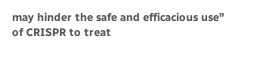may hinder the safe and efficacious use" of CRISPR to treat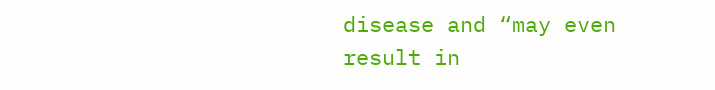disease and “may even result in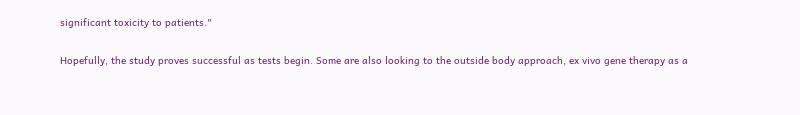significant toxicity to patients."

Hopefully, the study proves successful as tests begin. Some are also looking to the outside body approach, ex vivo gene therapy as a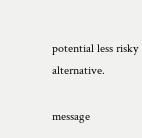potential less risky alternative.

message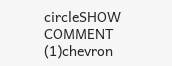circleSHOW COMMENT (1)chevron